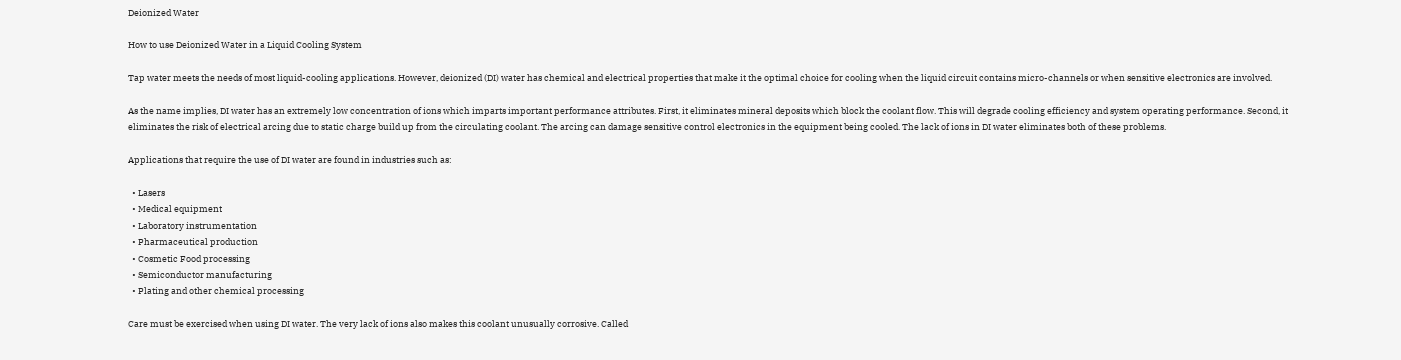Deionized Water

How to use Deionized Water in a Liquid Cooling System

Tap water meets the needs of most liquid-cooling applications. However, deionized (DI) water has chemical and electrical properties that make it the optimal choice for cooling when the liquid circuit contains micro-channels or when sensitive electronics are involved.

As the name implies, DI water has an extremely low concentration of ions which imparts important performance attributes. First, it eliminates mineral deposits which block the coolant flow. This will degrade cooling efficiency and system operating performance. Second, it eliminates the risk of electrical arcing due to static charge build up from the circulating coolant. The arcing can damage sensitive control electronics in the equipment being cooled. The lack of ions in DI water eliminates both of these problems.

Applications that require the use of DI water are found in industries such as:

  • Lasers
  • Medical equipment
  • Laboratory instrumentation
  • Pharmaceutical production
  • Cosmetic Food processing
  • Semiconductor manufacturing
  • Plating and other chemical processing

Care must be exercised when using DI water. The very lack of ions also makes this coolant unusually corrosive. Called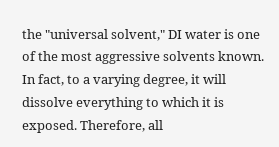the "universal solvent," DI water is one of the most aggressive solvents known. In fact, to a varying degree, it will dissolve everything to which it is exposed. Therefore, all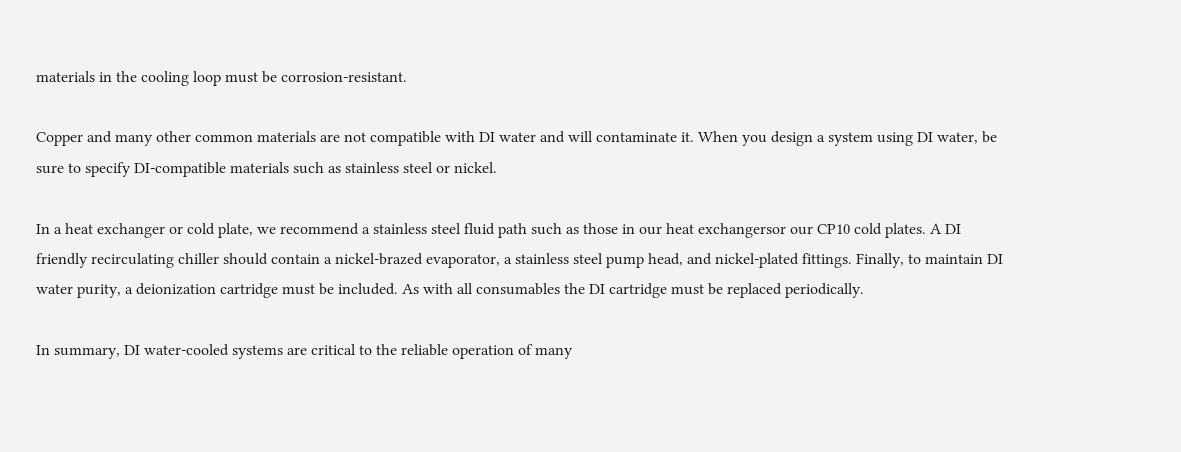materials in the cooling loop must be corrosion-resistant.

Copper and many other common materials are not compatible with DI water and will contaminate it. When you design a system using DI water, be sure to specify DI-compatible materials such as stainless steel or nickel.

In a heat exchanger or cold plate, we recommend a stainless steel fluid path such as those in our heat exchangersor our CP10 cold plates. A DI friendly recirculating chiller should contain a nickel-brazed evaporator, a stainless steel pump head, and nickel-plated fittings. Finally, to maintain DI water purity, a deionization cartridge must be included. As with all consumables the DI cartridge must be replaced periodically.

In summary, DI water-cooled systems are critical to the reliable operation of many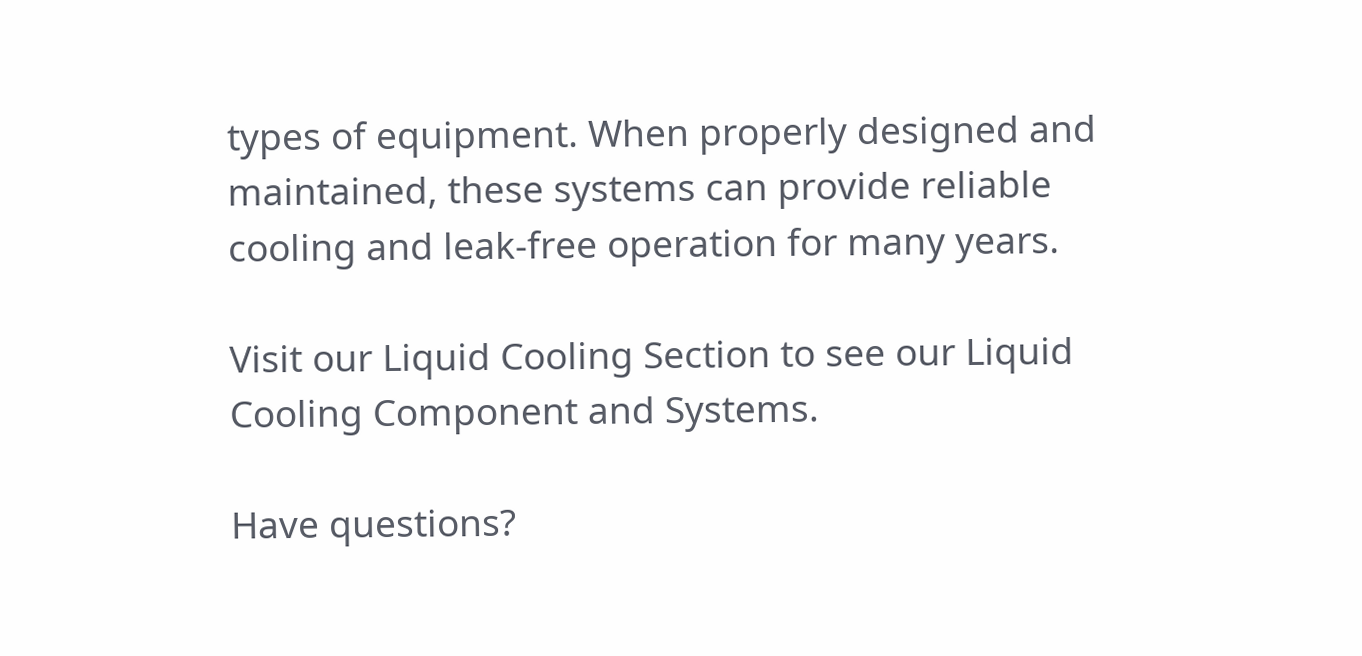types of equipment. When properly designed and maintained, these systems can provide reliable cooling and leak-free operation for many years.

Visit our Liquid Cooling Section to see our Liquid Cooling Component and Systems.

Have questions?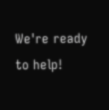We're ready to help!